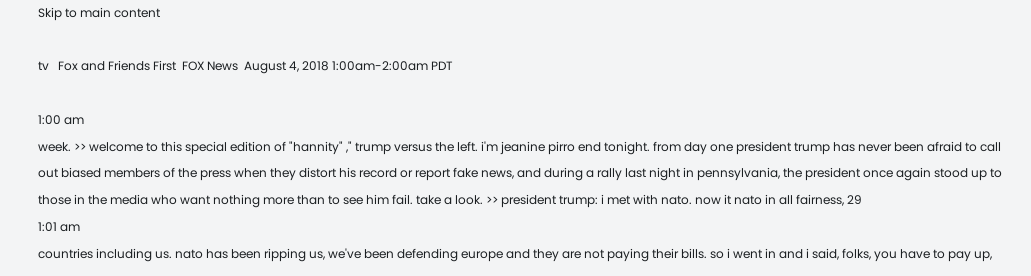Skip to main content

tv   Fox and Friends First  FOX News  August 4, 2018 1:00am-2:00am PDT

1:00 am
week. >> welcome to this special edition of "hannity" ," trump versus the left. i'm jeanine pirro end tonight. from day one president trump has never been afraid to call out biased members of the press when they distort his record or report fake news, and during a rally last night in pennsylvania, the president once again stood up to those in the media who want nothing more than to see him fail. take a look. >> president trump: i met with nato. now it nato in all fairness, 29
1:01 am
countries including us. nato has been ripping us, we've been defending europe and they are not paying their bills. so i went in and i said, folks, you have to pay up,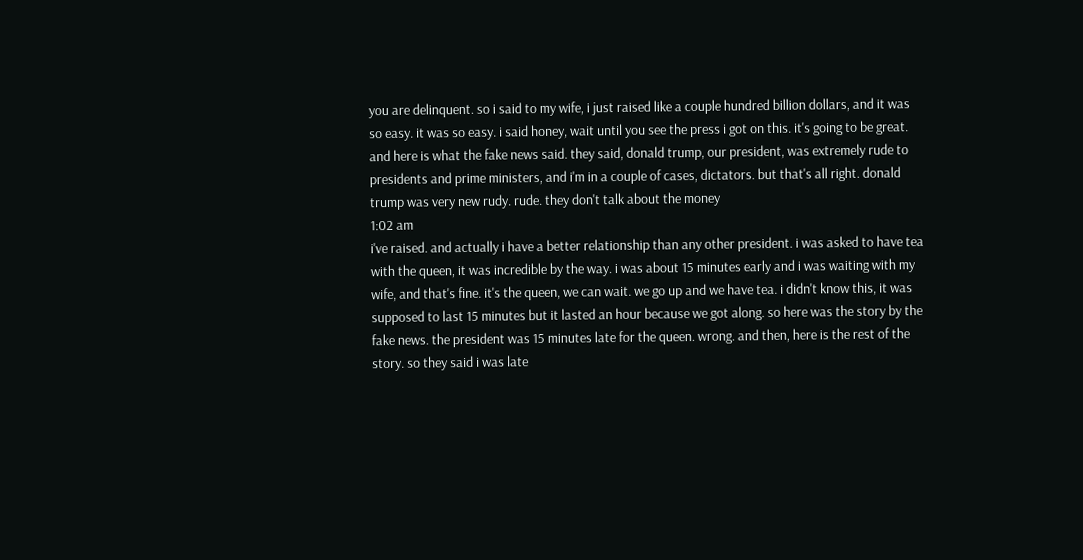you are delinquent. so i said to my wife, i just raised like a couple hundred billion dollars, and it was so easy. it was so easy. i said honey, wait until you see the press i got on this. it's going to be great. and here is what the fake news said. they said, donald trump, our president, was extremely rude to presidents and prime ministers, and i'm in a couple of cases, dictators. but that's all right. donald trump was very new rudy. rude. they don't talk about the money
1:02 am
i've raised. and actually i have a better relationship than any other president. i was asked to have tea with the queen, it was incredible by the way. i was about 15 minutes early and i was waiting with my wife, and that's fine. it's the queen, we can wait. we go up and we have tea. i didn't know this, it was supposed to last 15 minutes but it lasted an hour because we got along. so here was the story by the fake news. the president was 15 minutes late for the queen. wrong. and then, here is the rest of the story. so they said i was late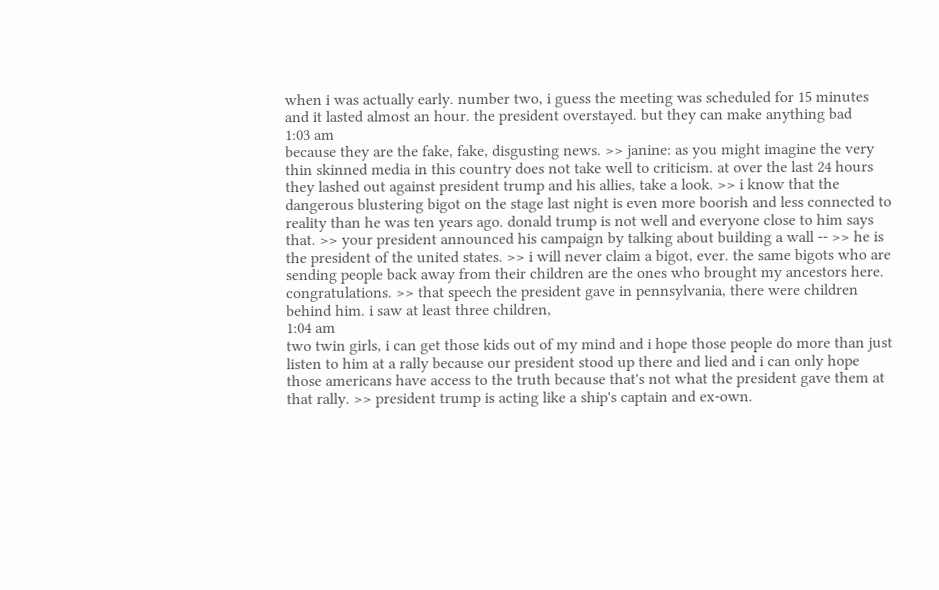when i was actually early. number two, i guess the meeting was scheduled for 15 minutes and it lasted almost an hour. the president overstayed. but they can make anything bad
1:03 am
because they are the fake, fake, disgusting news. >> janine: as you might imagine the very thin skinned media in this country does not take well to criticism. at over the last 24 hours they lashed out against president trump and his allies, take a look. >> i know that the dangerous blustering bigot on the stage last night is even more boorish and less connected to reality than he was ten years ago. donald trump is not well and everyone close to him says that. >> your president announced his campaign by talking about building a wall -- >> he is the president of the united states. >> i will never claim a bigot, ever. the same bigots who are sending people back away from their children are the ones who brought my ancestors here. congratulations. >> that speech the president gave in pennsylvania, there were children behind him. i saw at least three children,
1:04 am
two twin girls, i can get those kids out of my mind and i hope those people do more than just listen to him at a rally because our president stood up there and lied and i can only hope those americans have access to the truth because that's not what the president gave them at that rally. >> president trump is acting like a ship's captain and ex-own.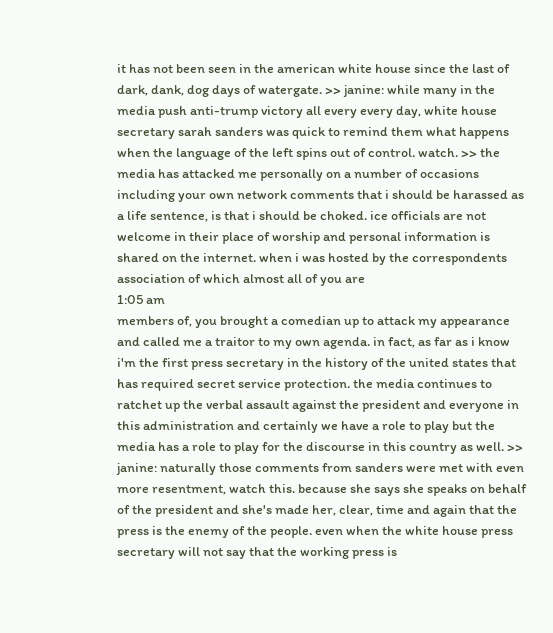it has not been seen in the american white house since the last of dark, dank, dog days of watergate. >> janine: while many in the media push anti-trump victory all every every day, white house secretary sarah sanders was quick to remind them what happens when the language of the left spins out of control. watch. >> the media has attacked me personally on a number of occasions including your own network comments that i should be harassed as a life sentence, is that i should be choked. ice officials are not welcome in their place of worship and personal information is shared on the internet. when i was hosted by the correspondents association of which almost all of you are
1:05 am
members of, you brought a comedian up to attack my appearance and called me a traitor to my own agenda. in fact, as far as i know i'm the first press secretary in the history of the united states that has required secret service protection. the media continues to ratchet up the verbal assault against the president and everyone in this administration and certainly we have a role to play but the media has a role to play for the discourse in this country as well. >> janine: naturally those comments from sanders were met with even more resentment, watch this. because she says she speaks on behalf of the president and she's made her, clear, time and again that the press is the enemy of the people. even when the white house press secretary will not say that the working press is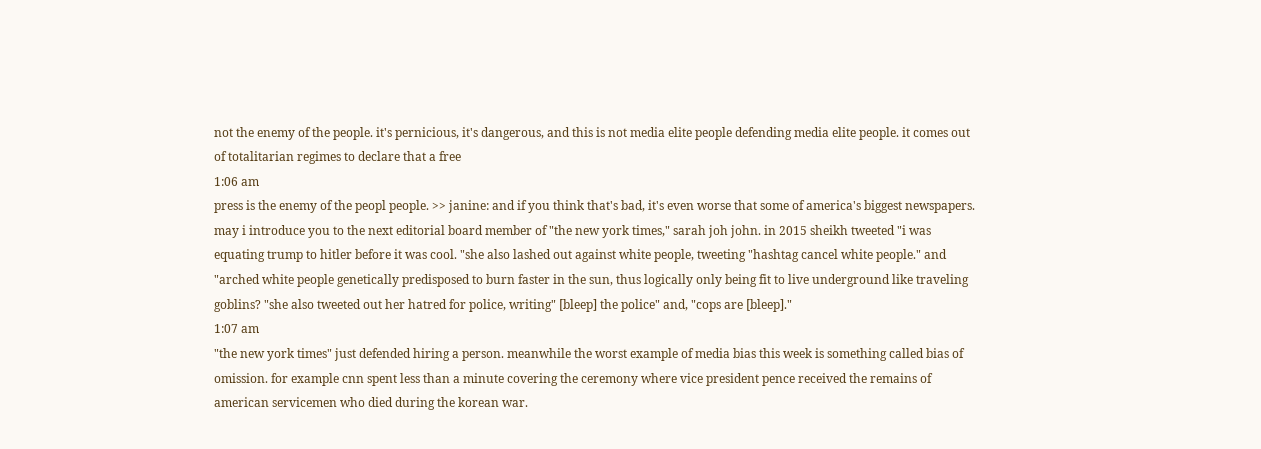not the enemy of the people. it's pernicious, it's dangerous, and this is not media elite people defending media elite people. it comes out of totalitarian regimes to declare that a free
1:06 am
press is the enemy of the peopl people. >> janine: and if you think that's bad, it's even worse that some of america's biggest newspapers. may i introduce you to the next editorial board member of "the new york times," sarah joh john. in 2015 sheikh tweeted "i was equating trump to hitler before it was cool. "she also lashed out against white people, tweeting "hashtag cancel white people." and "arched white people genetically predisposed to burn faster in the sun, thus logically only being fit to live underground like traveling goblins? "she also tweeted out her hatred for police, writing" [bleep] the police" and, "cops are [bleep]."
1:07 am
"the new york times" just defended hiring a person. meanwhile the worst example of media bias this week is something called bias of omission. for example cnn spent less than a minute covering the ceremony where vice president pence received the remains of american servicemen who died during the korean war.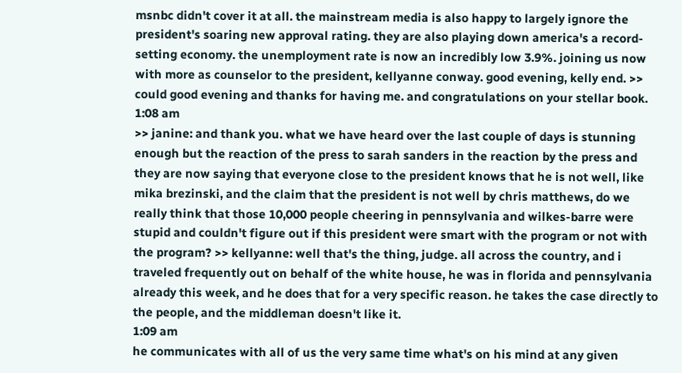msnbc didn't cover it at all. the mainstream media is also happy to largely ignore the president's soaring new approval rating. they are also playing down america's a record-setting economy. the unemployment rate is now an incredibly low 3.9%. joining us now with more as counselor to the president, kellyanne conway. good evening, kelly end. >> could good evening and thanks for having me. and congratulations on your stellar book.
1:08 am
>> janine: and thank you. what we have heard over the last couple of days is stunning enough but the reaction of the press to sarah sanders in the reaction by the press and they are now saying that everyone close to the president knows that he is not well, like mika brezinski, and the claim that the president is not well by chris matthews, do we really think that those 10,000 people cheering in pennsylvania and wilkes-barre were stupid and couldn't figure out if this president were smart with the program or not with the program? >> kellyanne: well that's the thing, judge. all across the country, and i traveled frequently out on behalf of the white house, he was in florida and pennsylvania already this week, and he does that for a very specific reason. he takes the case directly to the people, and the middleman doesn't like it.
1:09 am
he communicates with all of us the very same time what's on his mind at any given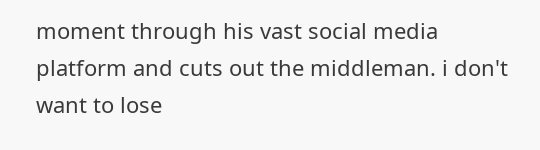moment through his vast social media platform and cuts out the middleman. i don't want to lose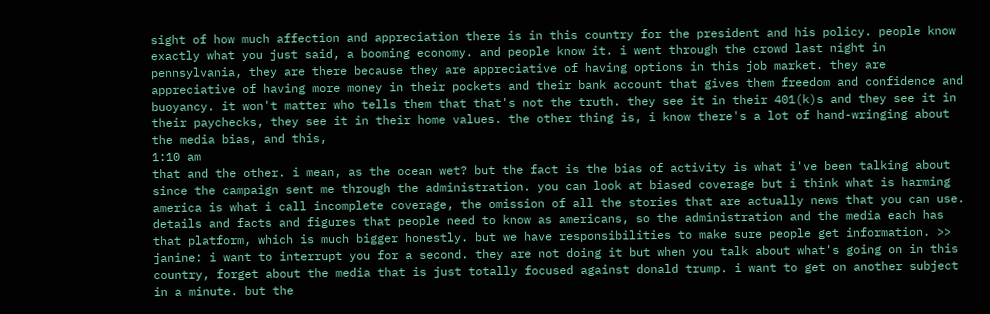sight of how much affection and appreciation there is in this country for the president and his policy. people know exactly what you just said, a booming economy. and people know it. i went through the crowd last night in pennsylvania, they are there because they are appreciative of having options in this job market. they are appreciative of having more money in their pockets and their bank account that gives them freedom and confidence and buoyancy. it won't matter who tells them that that's not the truth. they see it in their 401(k)s and they see it in their paychecks, they see it in their home values. the other thing is, i know there's a lot of hand-wringing about the media bias, and this,
1:10 am
that and the other. i mean, as the ocean wet? but the fact is the bias of activity is what i've been talking about since the campaign sent me through the administration. you can look at biased coverage but i think what is harming america is what i call incomplete coverage, the omission of all the stories that are actually news that you can use. details and facts and figures that people need to know as americans, so the administration and the media each has that platform, which is much bigger honestly. but we have responsibilities to make sure people get information. >> janine: i want to interrupt you for a second. they are not doing it but when you talk about what's going on in this country, forget about the media that is just totally focused against donald trump. i want to get on another subject in a minute. but the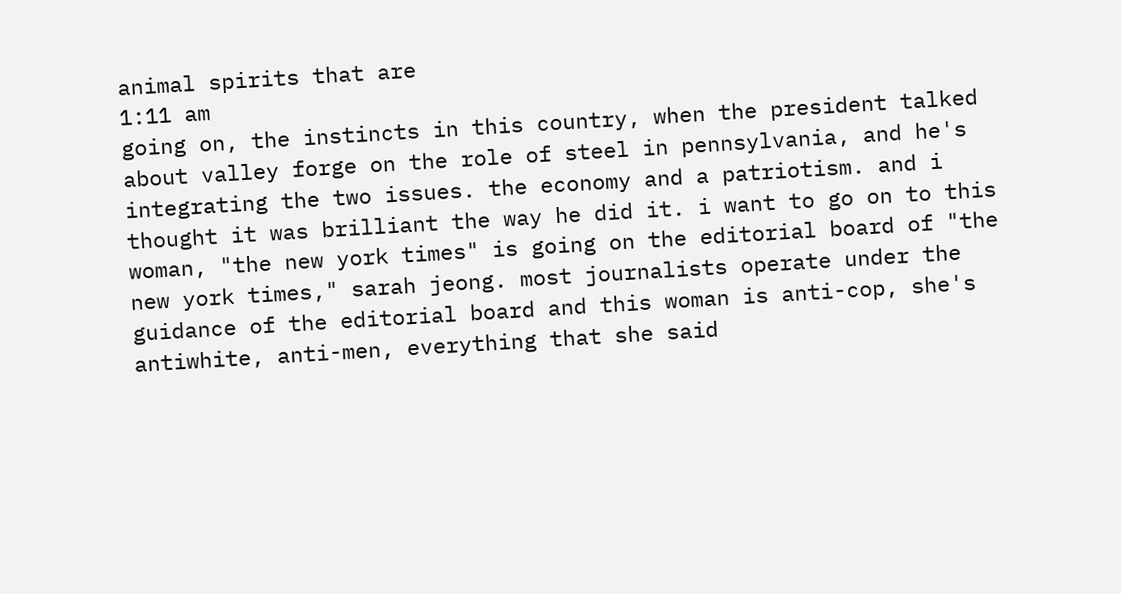animal spirits that are
1:11 am
going on, the instincts in this country, when the president talked about valley forge on the role of steel in pennsylvania, and he's integrating the two issues. the economy and a patriotism. and i thought it was brilliant the way he did it. i want to go on to this woman, "the new york times" is going on the editorial board of "the new york times," sarah jeong. most journalists operate under the guidance of the editorial board and this woman is anti-cop, she's antiwhite, anti-men, everything that she said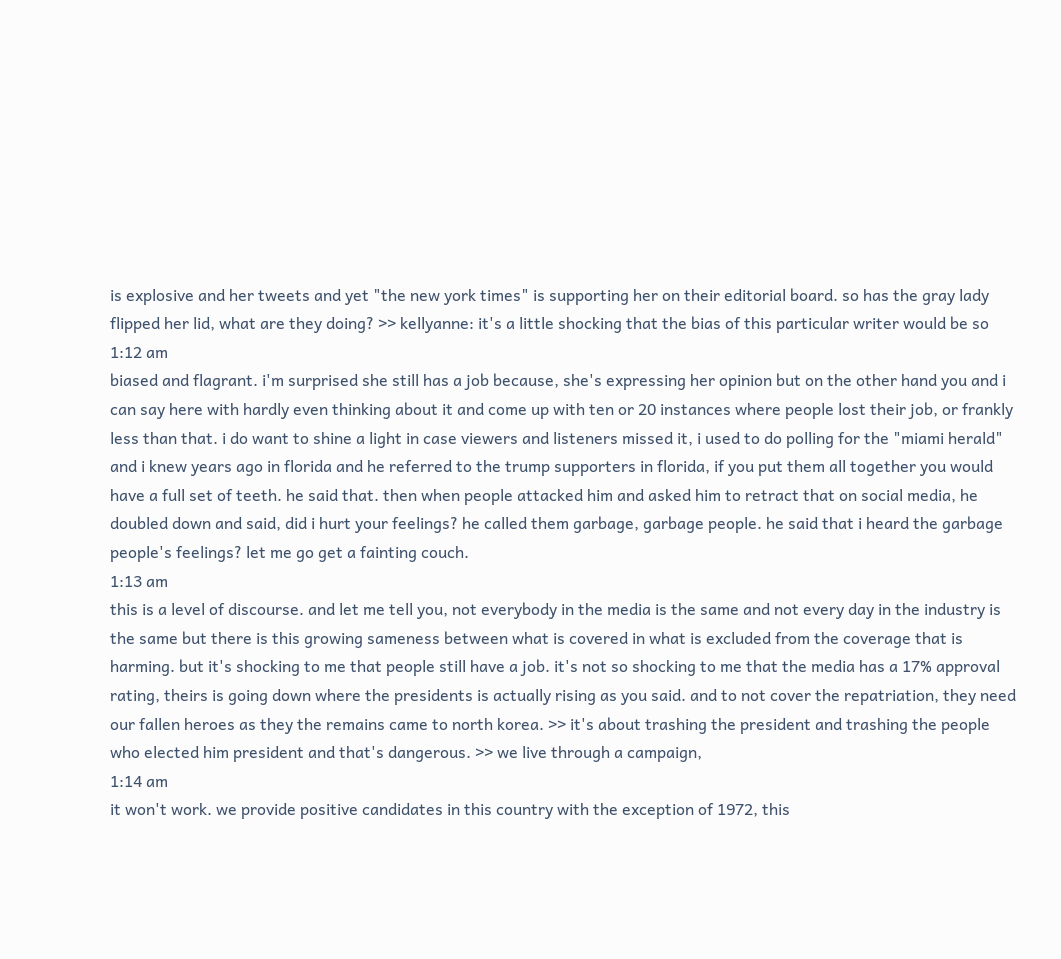is explosive and her tweets and yet "the new york times" is supporting her on their editorial board. so has the gray lady flipped her lid, what are they doing? >> kellyanne: it's a little shocking that the bias of this particular writer would be so
1:12 am
biased and flagrant. i'm surprised she still has a job because, she's expressing her opinion but on the other hand you and i can say here with hardly even thinking about it and come up with ten or 20 instances where people lost their job, or frankly less than that. i do want to shine a light in case viewers and listeners missed it, i used to do polling for the "miami herald" and i knew years ago in florida and he referred to the trump supporters in florida, if you put them all together you would have a full set of teeth. he said that. then when people attacked him and asked him to retract that on social media, he doubled down and said, did i hurt your feelings? he called them garbage, garbage people. he said that i heard the garbage people's feelings? let me go get a fainting couch.
1:13 am
this is a level of discourse. and let me tell you, not everybody in the media is the same and not every day in the industry is the same but there is this growing sameness between what is covered in what is excluded from the coverage that is harming. but it's shocking to me that people still have a job. it's not so shocking to me that the media has a 17% approval rating, theirs is going down where the presidents is actually rising as you said. and to not cover the repatriation, they need our fallen heroes as they the remains came to north korea. >> it's about trashing the president and trashing the people who elected him president and that's dangerous. >> we live through a campaign,
1:14 am
it won't work. we provide positive candidates in this country with the exception of 1972, this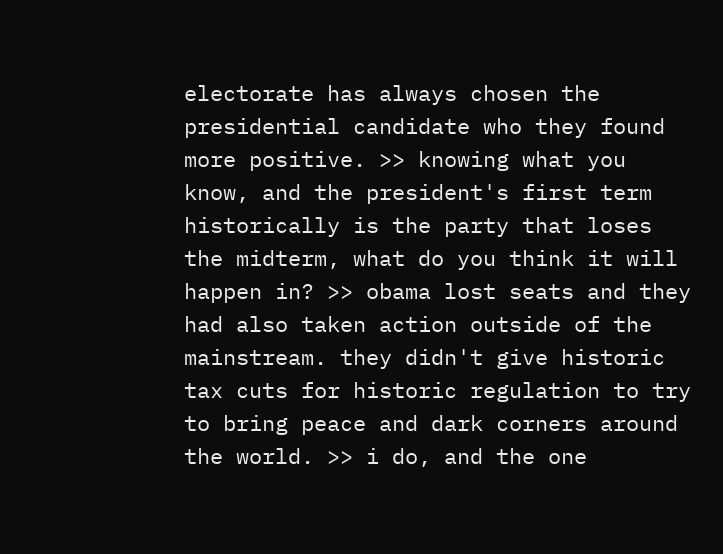electorate has always chosen the presidential candidate who they found more positive. >> knowing what you know, and the president's first term historically is the party that loses the midterm, what do you think it will happen in? >> obama lost seats and they had also taken action outside of the mainstream. they didn't give historic tax cuts for historic regulation to try to bring peace and dark corners around the world. >> i do, and the one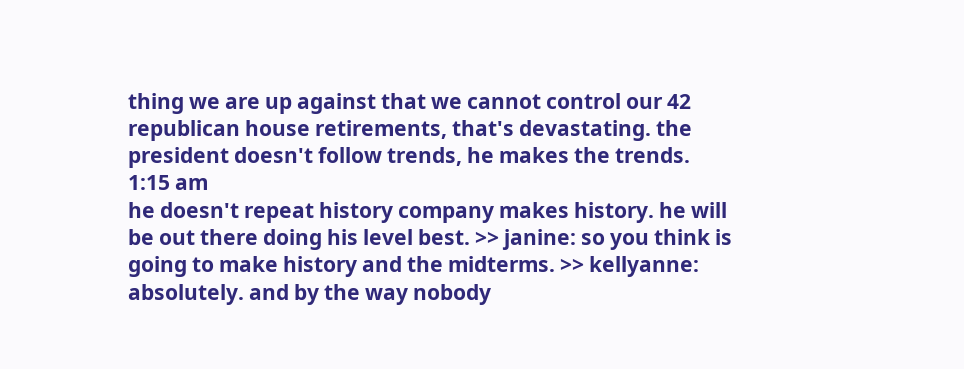thing we are up against that we cannot control our 42 republican house retirements, that's devastating. the president doesn't follow trends, he makes the trends.
1:15 am
he doesn't repeat history company makes history. he will be out there doing his level best. >> janine: so you think is going to make history and the midterms. >> kellyanne: absolutely. and by the way nobody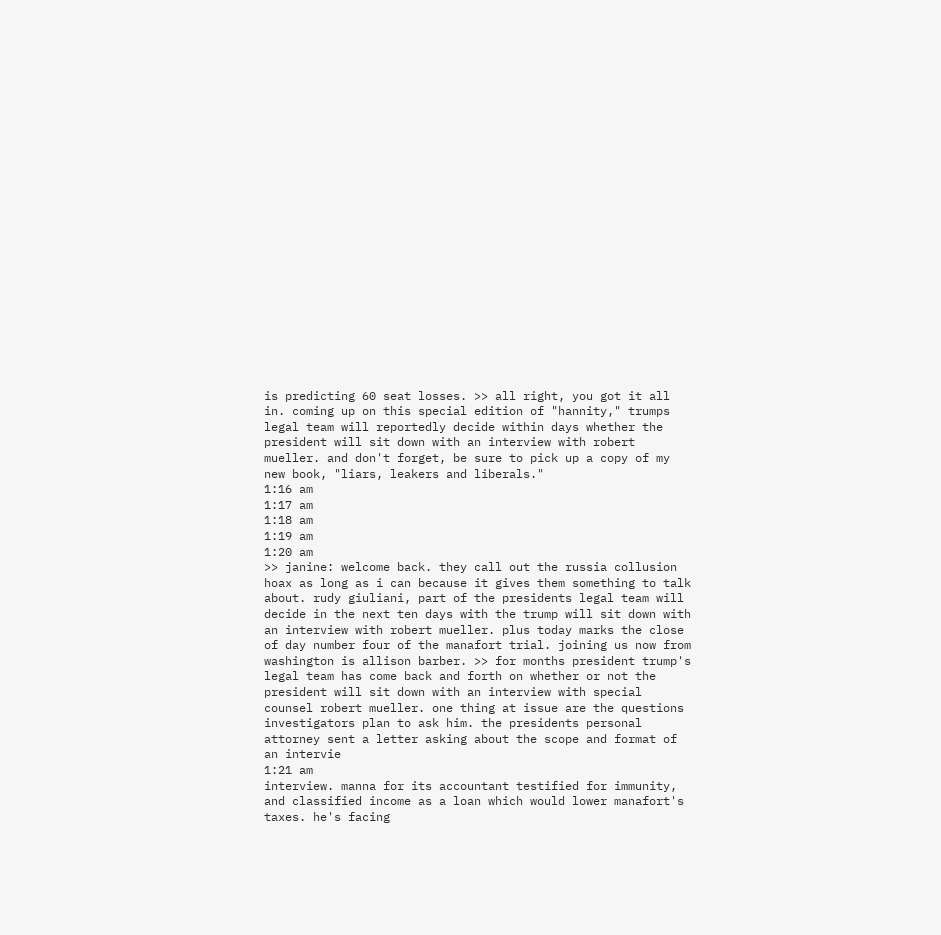is predicting 60 seat losses. >> all right, you got it all in. coming up on this special edition of "hannity," trumps legal team will reportedly decide within days whether the president will sit down with an interview with robert mueller. and don't forget, be sure to pick up a copy of my new book, "liars, leakers and liberals."
1:16 am
1:17 am
1:18 am
1:19 am
1:20 am
>> janine: welcome back. they call out the russia collusion hoax as long as i can because it gives them something to talk about. rudy giuliani, part of the presidents legal team will decide in the next ten days with the trump will sit down with an interview with robert mueller. plus today marks the close of day number four of the manafort trial. joining us now from washington is allison barber. >> for months president trump's legal team has come back and forth on whether or not the president will sit down with an interview with special counsel robert mueller. one thing at issue are the questions investigators plan to ask him. the presidents personal attorney sent a letter asking about the scope and format of an intervie
1:21 am
interview. manna for its accountant testified for immunity, and classified income as a loan which would lower manafort's taxes. he's facing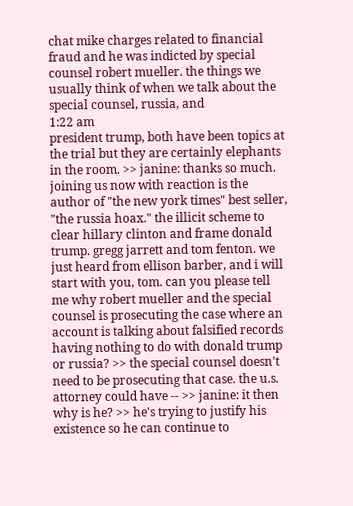chat mike charges related to financial fraud and he was indicted by special counsel robert mueller. the things we usually think of when we talk about the special counsel, russia, and
1:22 am
president trump, both have been topics at the trial but they are certainly elephants in the room. >> janine: thanks so much. joining us now with reaction is the author of "the new york times" best seller, "the russia hoax." the illicit scheme to clear hillary clinton and frame donald trump. gregg jarrett and tom fenton. we just heard from ellison barber, and i will start with you, tom. can you please tell me why robert mueller and the special counsel is prosecuting the case where an account is talking about falsified records having nothing to do with donald trump or russia? >> the special counsel doesn't need to be prosecuting that case. the u.s. attorney could have -- >> janine: it then why is he? >> he's trying to justify his existence so he can continue to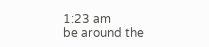1:23 am
be around the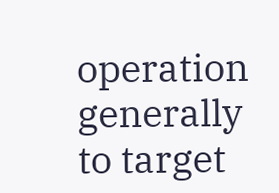operation generally to target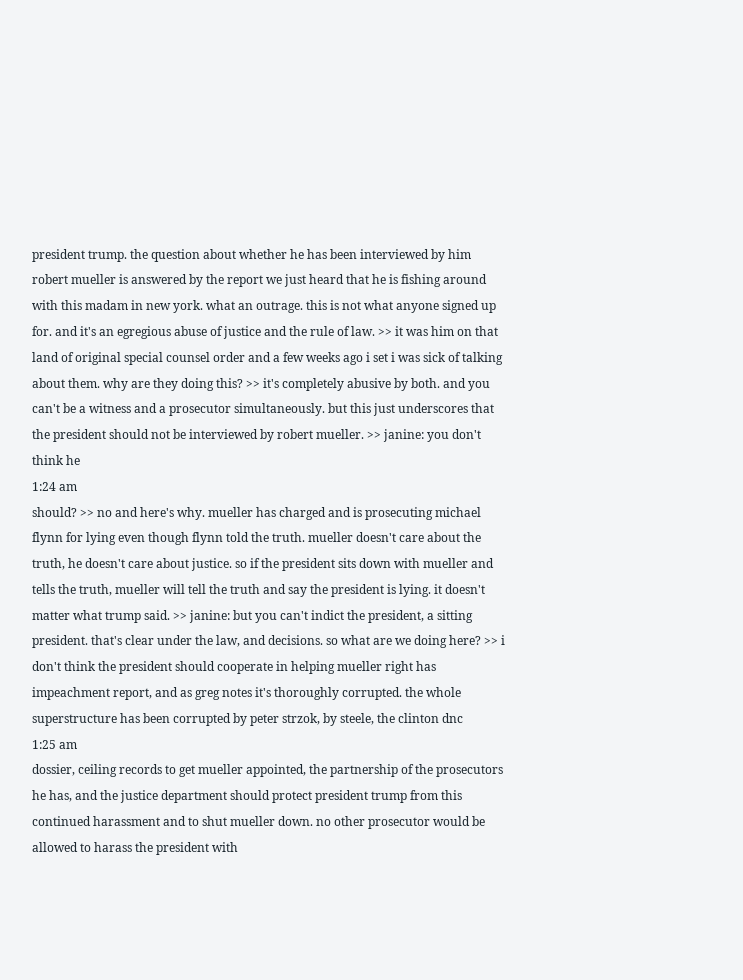president trump. the question about whether he has been interviewed by him robert mueller is answered by the report we just heard that he is fishing around with this madam in new york. what an outrage. this is not what anyone signed up for. and it's an egregious abuse of justice and the rule of law. >> it was him on that land of original special counsel order and a few weeks ago i set i was sick of talking about them. why are they doing this? >> it's completely abusive by both. and you can't be a witness and a prosecutor simultaneously. but this just underscores that the president should not be interviewed by robert mueller. >> janine: you don't think he
1:24 am
should? >> no and here's why. mueller has charged and is prosecuting michael flynn for lying even though flynn told the truth. mueller doesn't care about the truth, he doesn't care about justice. so if the president sits down with mueller and tells the truth, mueller will tell the truth and say the president is lying. it doesn't matter what trump said. >> janine: but you can't indict the president, a sitting president. that's clear under the law, and decisions. so what are we doing here? >> i don't think the president should cooperate in helping mueller right has impeachment report, and as greg notes it's thoroughly corrupted. the whole superstructure has been corrupted by peter strzok, by steele, the clinton dnc
1:25 am
dossier, ceiling records to get mueller appointed, the partnership of the prosecutors he has, and the justice department should protect president trump from this continued harassment and to shut mueller down. no other prosecutor would be allowed to harass the president with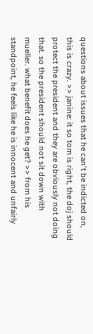questions about issues that he can't be indicted on, this is crazy. >> janine: it so tom is right, the doj should protect the president and they are obviously not doing that. so the president should not sit down with mueller. what benefit does he get? >> from his standpoint, he feels like he is innocent and unfairly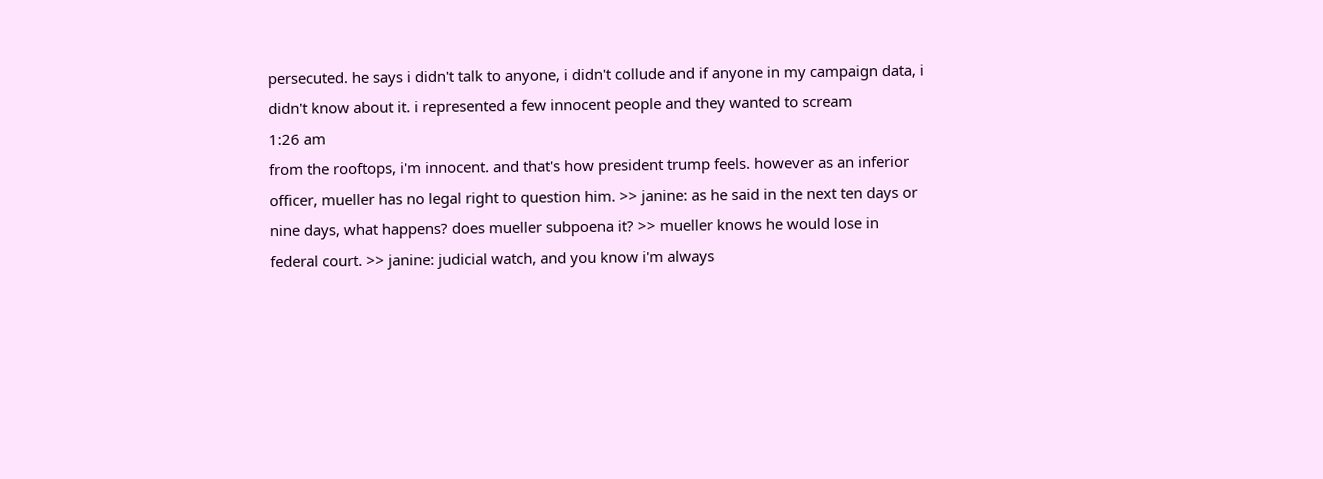persecuted. he says i didn't talk to anyone, i didn't collude and if anyone in my campaign data, i didn't know about it. i represented a few innocent people and they wanted to scream
1:26 am
from the rooftops, i'm innocent. and that's how president trump feels. however as an inferior officer, mueller has no legal right to question him. >> janine: as he said in the next ten days or nine days, what happens? does mueller subpoena it? >> mueller knows he would lose in federal court. >> janine: judicial watch, and you know i'm always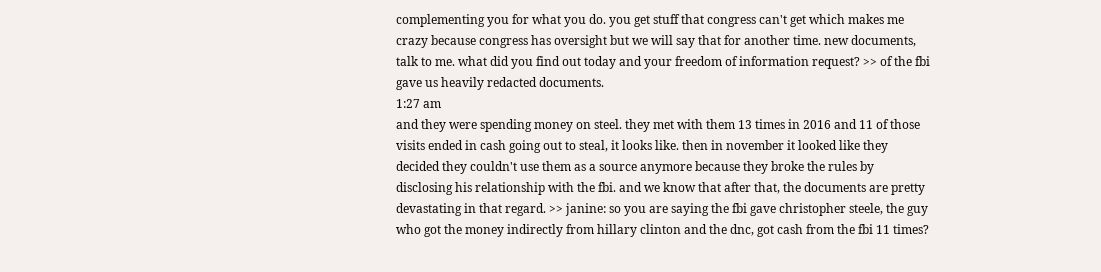complementing you for what you do. you get stuff that congress can't get which makes me crazy because congress has oversight but we will say that for another time. new documents, talk to me. what did you find out today and your freedom of information request? >> of the fbi gave us heavily redacted documents.
1:27 am
and they were spending money on steel. they met with them 13 times in 2016 and 11 of those visits ended in cash going out to steal, it looks like. then in november it looked like they decided they couldn't use them as a source anymore because they broke the rules by disclosing his relationship with the fbi. and we know that after that, the documents are pretty devastating in that regard. >> janine: so you are saying the fbi gave christopher steele, the guy who got the money indirectly from hillary clinton and the dnc, got cash from the fbi 11 times?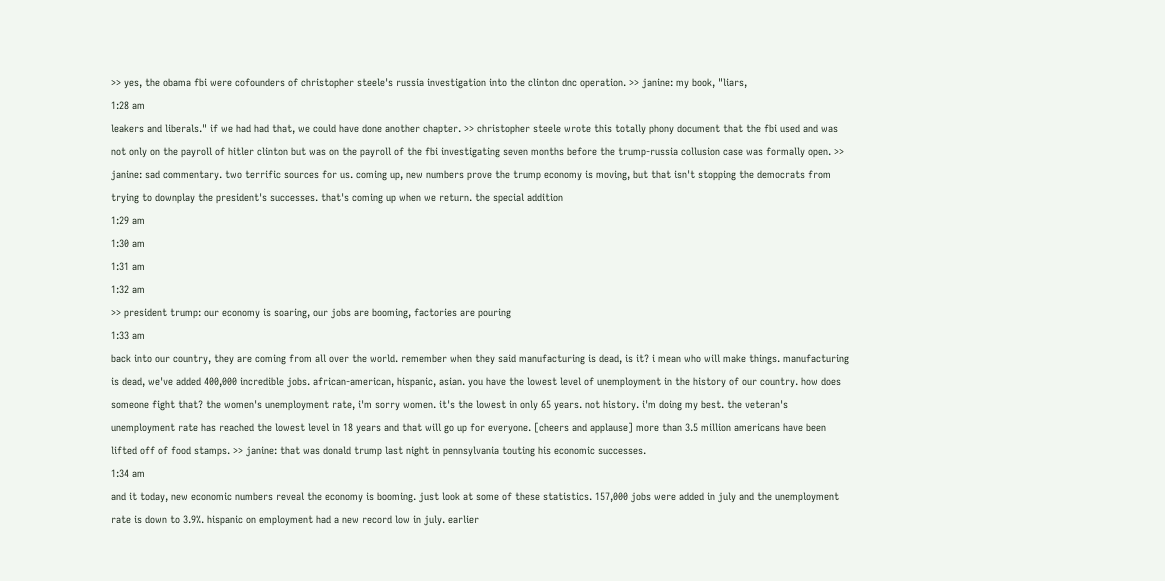>> yes, the obama fbi were cofounders of christopher steele's russia investigation into the clinton dnc operation. >> janine: my book, "liars,
1:28 am
leakers and liberals." if we had had that, we could have done another chapter. >> christopher steele wrote this totally phony document that the fbi used and was not only on the payroll of hitler clinton but was on the payroll of the fbi investigating seven months before the trump-russia collusion case was formally open. >> janine: sad commentary. two terrific sources for us. coming up, new numbers prove the trump economy is moving, but that isn't stopping the democrats from trying to downplay the president's successes. that's coming up when we return. the special addition
1:29 am
1:30 am
1:31 am
1:32 am
>> president trump: our economy is soaring, our jobs are booming, factories are pouring
1:33 am
back into our country, they are coming from all over the world. remember when they said manufacturing is dead, is it? i mean who will make things. manufacturing is dead, we've added 400,000 incredible jobs. african-american, hispanic, asian. you have the lowest level of unemployment in the history of our country. how does someone fight that? the women's unemployment rate, i'm sorry women. it's the lowest in only 65 years. not history. i'm doing my best. the veteran's unemployment rate has reached the lowest level in 18 years and that will go up for everyone. [cheers and applause] more than 3.5 million americans have been lifted off of food stamps. >> janine: that was donald trump last night in pennsylvania touting his economic successes.
1:34 am
and it today, new economic numbers reveal the economy is booming. just look at some of these statistics. 157,000 jobs were added in july and the unemployment rate is down to 3.9%. hispanic on employment had a new record low in july. earlier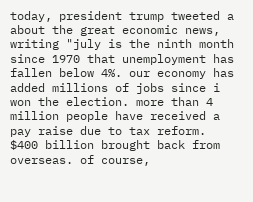today, president trump tweeted a about the great economic news, writing "july is the ninth month since 1970 that unemployment has fallen below 4%. our economy has added millions of jobs since i won the election. more than 4 million people have received a pay raise due to tax reform. $400 billion brought back from overseas. of course,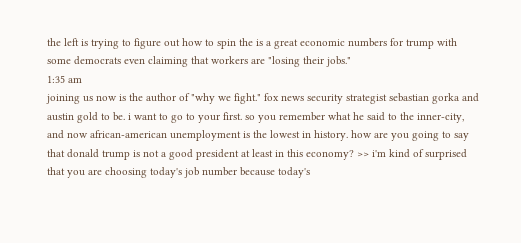the left is trying to figure out how to spin the is a great economic numbers for trump with some democrats even claiming that workers are "losing their jobs."
1:35 am
joining us now is the author of "why we fight." fox news security strategist sebastian gorka and austin gold to be. i want to go to your first. so you remember what he said to the inner-city, and now african-american unemployment is the lowest in history. how are you going to say that donald trump is not a good president at least in this economy? >> i'm kind of surprised that you are choosing today's job number because today's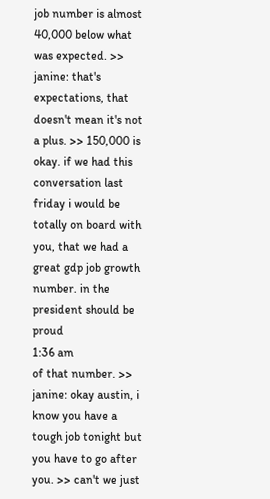job number is almost 40,000 below what was expected. >> janine: that's expectations, that doesn't mean it's not a plus. >> 150,000 is okay. if we had this conversation last friday i would be totally on board with you, that we had a great gdp job growth number. in the president should be proud
1:36 am
of that number. >> janine: okay austin, i know you have a tough job tonight but you have to go after you. >> can't we just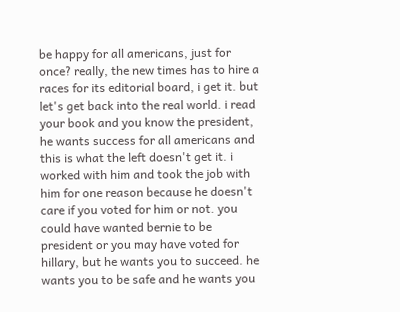be happy for all americans, just for once? really, the new times has to hire a races for its editorial board, i get it. but let's get back into the real world. i read your book and you know the president, he wants success for all americans and this is what the left doesn't get it. i worked with him and took the job with him for one reason because he doesn't care if you voted for him or not. you could have wanted bernie to be president or you may have voted for hillary, but he wants you to succeed. he wants you to be safe and he wants you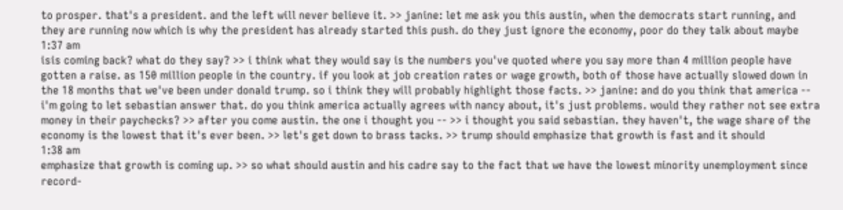to prosper. that's a president. and the left will never believe it. >> janine: let me ask you this austin, when the democrats start running, and they are running now which is why the president has already started this push. do they just ignore the economy, poor do they talk about maybe
1:37 am
isis coming back? what do they say? >> i think what they would say is the numbers you've quoted where you say more than 4 million people have gotten a raise. as 150 million people in the country. if you look at job creation rates or wage growth, both of those have actually slowed down in the 18 months that we've been under donald trump. so i think they will probably highlight those facts. >> janine: and do you think that america -- i'm going to let sebastian answer that. do you think america actually agrees with nancy about, it's just problems. would they rather not see extra money in their paychecks? >> after you come austin. the one i thought you -- >> i thought you said sebastian. they haven't, the wage share of the economy is the lowest that it's ever been. >> let's get down to brass tacks. >> trump should emphasize that growth is fast and it should
1:38 am
emphasize that growth is coming up. >> so what should austin and his cadre say to the fact that we have the lowest minority unemployment since record-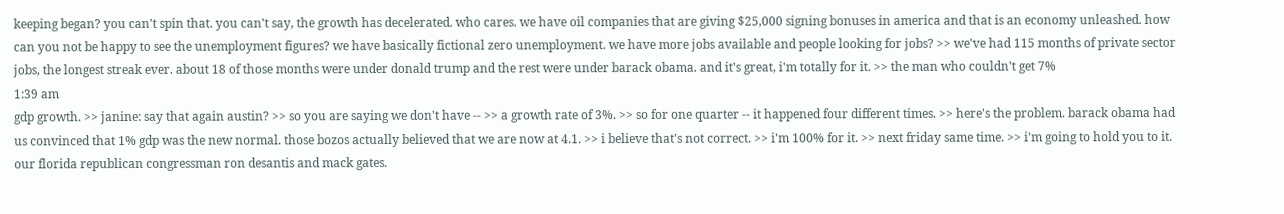keeping began? you can't spin that. you can't say, the growth has decelerated. who cares. we have oil companies that are giving $25,000 signing bonuses in america and that is an economy unleashed. how can you not be happy to see the unemployment figures? we have basically fictional zero unemployment. we have more jobs available and people looking for jobs? >> we've had 115 months of private sector jobs, the longest streak ever. about 18 of those months were under donald trump and the rest were under barack obama. and it's great, i'm totally for it. >> the man who couldn't get 7%
1:39 am
gdp growth. >> janine: say that again austin? >> so you are saying we don't have -- >> a growth rate of 3%. >> so for one quarter -- it happened four different times. >> here's the problem. barack obama had us convinced that 1% gdp was the new normal. those bozos actually believed that we are now at 4.1. >> i believe that's not correct. >> i'm 100% for it. >> next friday same time. >> i'm going to hold you to it. our florida republican congressman ron desantis and mack gates.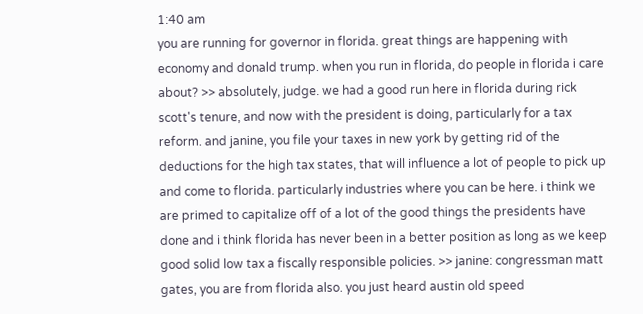1:40 am
you are running for governor in florida. great things are happening with economy and donald trump. when you run in florida, do people in florida i care about? >> absolutely, judge. we had a good run here in florida during rick scott's tenure, and now with the president is doing, particularly for a tax reform. and janine, you file your taxes in new york by getting rid of the deductions for the high tax states, that will influence a lot of people to pick up and come to florida. particularly industries where you can be here. i think we are primed to capitalize off of a lot of the good things the presidents have done and i think florida has never been in a better position as long as we keep good solid low tax a fiscally responsible policies. >> janine: congressman matt gates, you are from florida also. you just heard austin old speed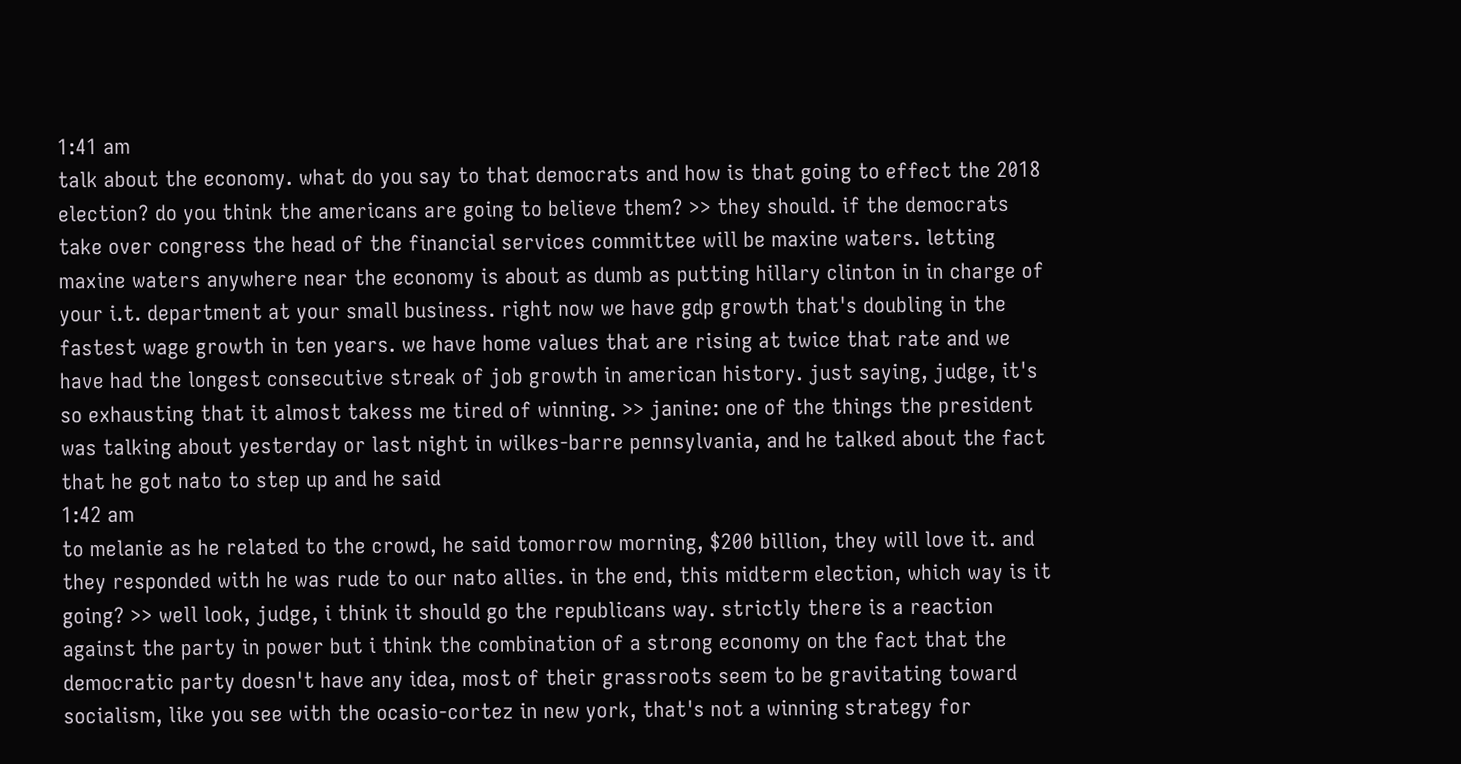1:41 am
talk about the economy. what do you say to that democrats and how is that going to effect the 2018 election? do you think the americans are going to believe them? >> they should. if the democrats take over congress the head of the financial services committee will be maxine waters. letting maxine waters anywhere near the economy is about as dumb as putting hillary clinton in in charge of your i.t. department at your small business. right now we have gdp growth that's doubling in the fastest wage growth in ten years. we have home values that are rising at twice that rate and we have had the longest consecutive streak of job growth in american history. just saying, judge, it's so exhausting that it almost takess me tired of winning. >> janine: one of the things the president was talking about yesterday or last night in wilkes-barre pennsylvania, and he talked about the fact that he got nato to step up and he said
1:42 am
to melanie as he related to the crowd, he said tomorrow morning, $200 billion, they will love it. and they responded with he was rude to our nato allies. in the end, this midterm election, which way is it going? >> well look, judge, i think it should go the republicans way. strictly there is a reaction against the party in power but i think the combination of a strong economy on the fact that the democratic party doesn't have any idea, most of their grassroots seem to be gravitating toward socialism, like you see with the ocasio-cortez in new york, that's not a winning strategy for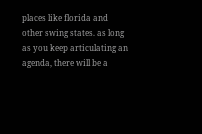places like florida and other swing states. as long as you keep articulating an agenda, there will be a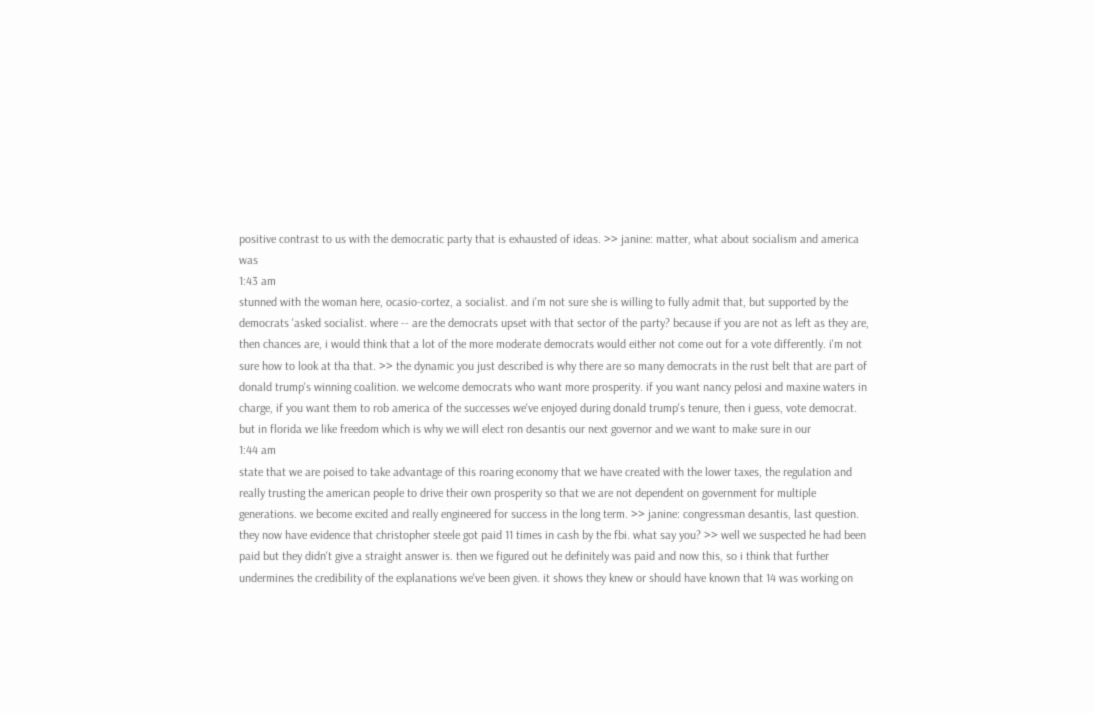positive contrast to us with the democratic party that is exhausted of ideas. >> janine: matter, what about socialism and america was
1:43 am
stunned with the woman here, ocasio-cortez, a socialist. and i'm not sure she is willing to fully admit that, but supported by the democrats 'asked socialist. where -- are the democrats upset with that sector of the party? because if you are not as left as they are, then chances are, i would think that a lot of the more moderate democrats would either not come out for a vote differently. i'm not sure how to look at tha that. >> the dynamic you just described is why there are so many democrats in the rust belt that are part of donald trump's winning coalition. we welcome democrats who want more prosperity. if you want nancy pelosi and maxine waters in charge, if you want them to rob america of the successes we've enjoyed during donald trump's tenure, then i guess, vote democrat. but in florida we like freedom which is why we will elect ron desantis our next governor and we want to make sure in our
1:44 am
state that we are poised to take advantage of this roaring economy that we have created with the lower taxes, the regulation and really trusting the american people to drive their own prosperity so that we are not dependent on government for multiple generations. we become excited and really engineered for success in the long term. >> janine: congressman desantis, last question. they now have evidence that christopher steele got paid 11 times in cash by the fbi. what say you? >> well we suspected he had been paid but they didn't give a straight answer is. then we figured out he definitely was paid and now this, so i think that further undermines the credibility of the explanations we've been given. it shows they knew or should have known that 14 was working on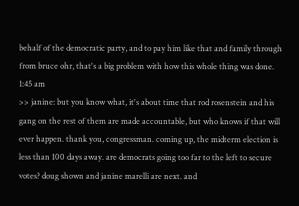behalf of the democratic party, and to pay him like that and family through from bruce ohr, that's a big problem with how this whole thing was done.
1:45 am
>> janine: but you know what, it's about time that rod rosenstein and his gang on the rest of them are made accountable, but who knows if that will ever happen. thank you, congressman. coming up, the midterm election is less than 100 days away. are democrats going too far to the left to secure votes? doug shown and janine marelli are next. and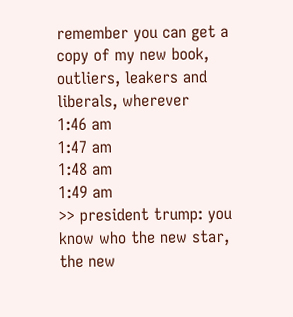remember you can get a copy of my new book, outliers, leakers and liberals, wherever
1:46 am
1:47 am
1:48 am
1:49 am
>> president trump: you know who the new star, the new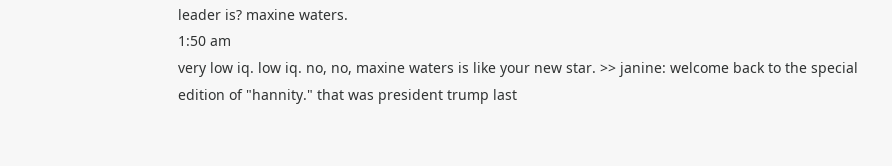leader is? maxine waters.
1:50 am
very low iq. low iq. no, no, maxine waters is like your new star. >> janine: welcome back to the special edition of "hannity." that was president trump last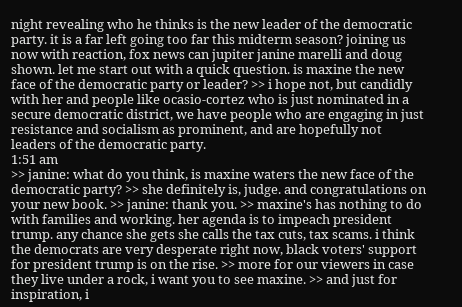night revealing who he thinks is the new leader of the democratic party. it is a far left going too far this midterm season? joining us now with reaction, fox news can jupiter janine marelli and doug shown. let me start out with a quick question. is maxine the new face of the democratic party or leader? >> i hope not, but candidly with her and people like ocasio-cortez who is just nominated in a secure democratic district, we have people who are engaging in just resistance and socialism as prominent, and are hopefully not leaders of the democratic party.
1:51 am
>> janine: what do you think, is maxine waters the new face of the democratic party? >> she definitely is, judge. and congratulations on your new book. >> janine: thank you. >> maxine's has nothing to do with families and working. her agenda is to impeach president trump. any chance she gets she calls the tax cuts, tax scams. i think the democrats are very desperate right now, black voters' support for president trump is on the rise. >> more for our viewers in case they live under a rock, i want you to see maxine. >> and just for inspiration, i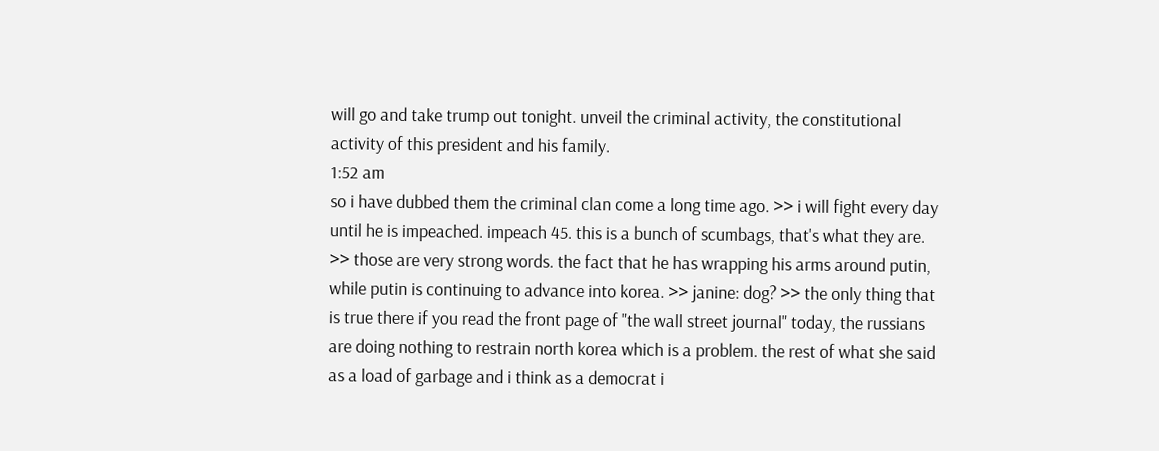will go and take trump out tonight. unveil the criminal activity, the constitutional activity of this president and his family.
1:52 am
so i have dubbed them the criminal clan come a long time ago. >> i will fight every day until he is impeached. impeach 45. this is a bunch of scumbags, that's what they are. >> those are very strong words. the fact that he has wrapping his arms around putin, while putin is continuing to advance into korea. >> janine: dog? >> the only thing that is true there if you read the front page of "the wall street journal" today, the russians are doing nothing to restrain north korea which is a problem. the rest of what she said as a load of garbage and i think as a democrat i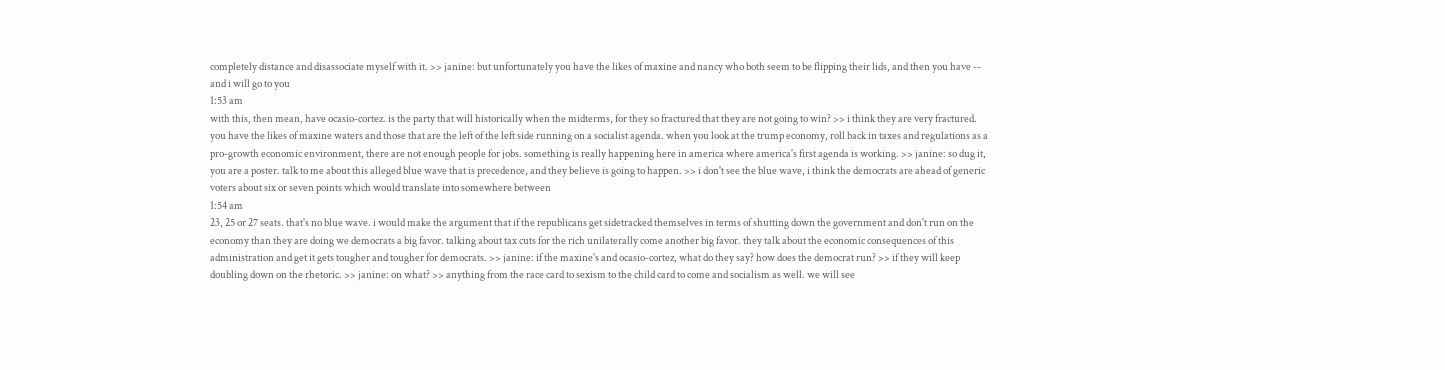completely distance and disassociate myself with it. >> janine: but unfortunately you have the likes of maxine and nancy who both seem to be flipping their lids, and then you have -- and i will go to you
1:53 am
with this, then mean, have ocasio-cortez. is the party that will historically when the midterms, for they so fractured that they are not going to win? >> i think they are very fractured. you have the likes of maxine waters and those that are the left of the left side running on a socialist agenda. when you look at the trump economy, roll back in taxes and regulations as a pro-growth economic environment, there are not enough people for jobs. something is really happening here in america where america's first agenda is working. >> janine: so dug it, you are a poster. talk to me about this alleged blue wave that is precedence, and they believe is going to happen. >> i don't see the blue wave, i think the democrats are ahead of generic voters about six or seven points which would translate into somewhere between
1:54 am
23, 25 or 27 seats. that's no blue wave. i would make the argument that if the republicans get sidetracked themselves in terms of shutting down the government and don't run on the economy than they are doing we democrats a big favor. talking about tax cuts for the rich unilaterally come another big favor. they talk about the economic consequences of this administration and get it gets tougher and tougher for democrats. >> janine: if the maxine's and ocasio-cortez, what do they say? how does the democrat run? >> if they will keep doubling down on the rhetoric. >> janine: on what? >> anything from the race card to sexism to the child card to come and socialism as well. we will see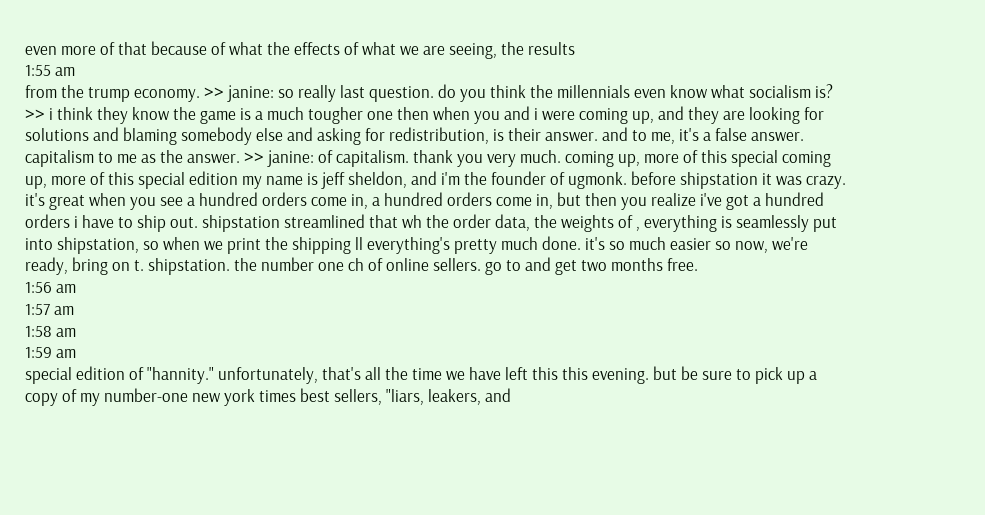even more of that because of what the effects of what we are seeing, the results
1:55 am
from the trump economy. >> janine: so really last question. do you think the millennials even know what socialism is? >> i think they know the game is a much tougher one then when you and i were coming up, and they are looking for solutions and blaming somebody else and asking for redistribution, is their answer. and to me, it's a false answer. capitalism to me as the answer. >> janine: of capitalism. thank you very much. coming up, more of this special coming up, more of this special edition my name is jeff sheldon, and i'm the founder of ugmonk. before shipstation it was crazy. it's great when you see a hundred orders come in, a hundred orders come in, but then you realize i've got a hundred orders i have to ship out. shipstation streamlined that wh the order data, the weights of , everything is seamlessly put into shipstation, so when we print the shipping ll everything's pretty much done. it's so much easier so now, we're ready, bring on t. shipstation. the number one ch of online sellers. go to and get two months free.
1:56 am
1:57 am
1:58 am
1:59 am
special edition of "hannity." unfortunately, that's all the time we have left this this evening. but be sure to pick up a copy of my number-one new york times best sellers, "liars, leakers, and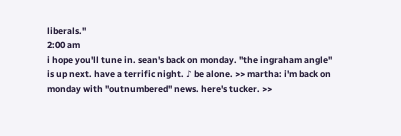liberals."
2:00 am
i hope you'll tune in. sean's back on monday. "the ingraham angle" is up next. have a terrific night. ♪ be alone. >> martha: i'm back on monday with "outnumbered" news. here's tucker. >>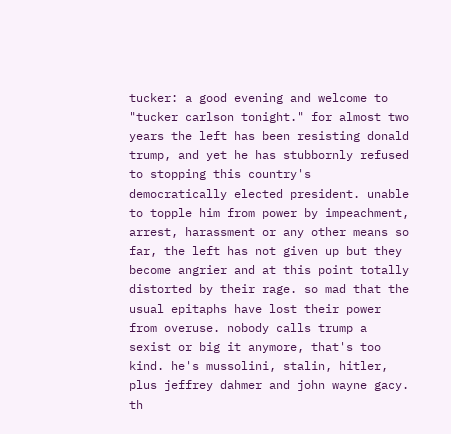tucker: a good evening and welcome to "tucker carlson tonight." for almost two years the left has been resisting donald trump, and yet he has stubbornly refused to stopping this country's democratically elected president. unable to topple him from power by impeachment, arrest, harassment or any other means so far, the left has not given up but they become angrier and at this point totally distorted by their rage. so mad that the usual epitaphs have lost their power from overuse. nobody calls trump a sexist or big it anymore, that's too kind. he's mussolini, stalin, hitler, plus jeffrey dahmer and john wayne gacy. th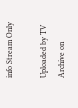info Stream Only

Uploaded by TV Archive on